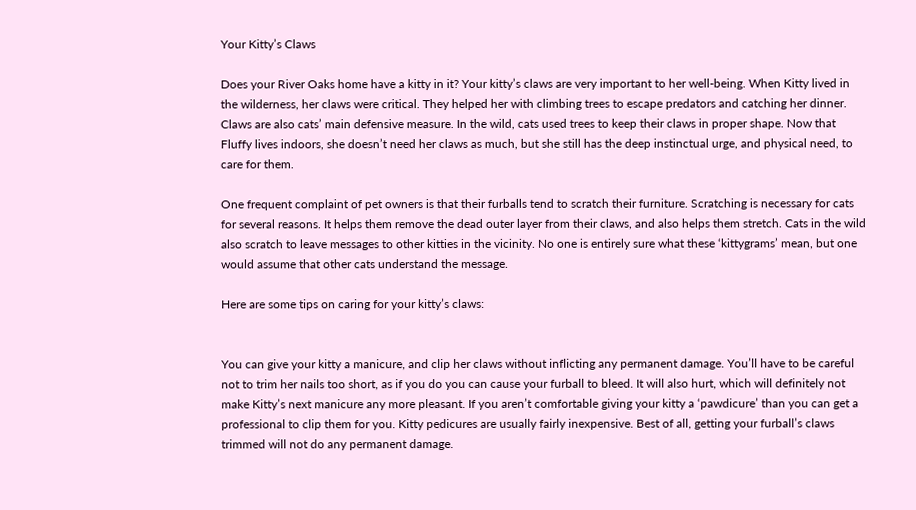Your Kitty’s Claws

Does your River Oaks home have a kitty in it? Your kitty’s claws are very important to her well-being. When Kitty lived in the wilderness, her claws were critical. They helped her with climbing trees to escape predators and catching her dinner. Claws are also cats’ main defensive measure. In the wild, cats used trees to keep their claws in proper shape. Now that Fluffy lives indoors, she doesn’t need her claws as much, but she still has the deep instinctual urge, and physical need, to care for them.

One frequent complaint of pet owners is that their furballs tend to scratch their furniture. Scratching is necessary for cats for several reasons. It helps them remove the dead outer layer from their claws, and also helps them stretch. Cats in the wild also scratch to leave messages to other kitties in the vicinity. No one is entirely sure what these ‘kittygrams’ mean, but one would assume that other cats understand the message.

Here are some tips on caring for your kitty’s claws:


You can give your kitty a manicure, and clip her claws without inflicting any permanent damage. You’ll have to be careful not to trim her nails too short, as if you do you can cause your furball to bleed. It will also hurt, which will definitely not make Kitty’s next manicure any more pleasant. If you aren’t comfortable giving your kitty a ‘pawdicure’ than you can get a professional to clip them for you. Kitty pedicures are usually fairly inexpensive. Best of all, getting your furball’s claws trimmed will not do any permanent damage.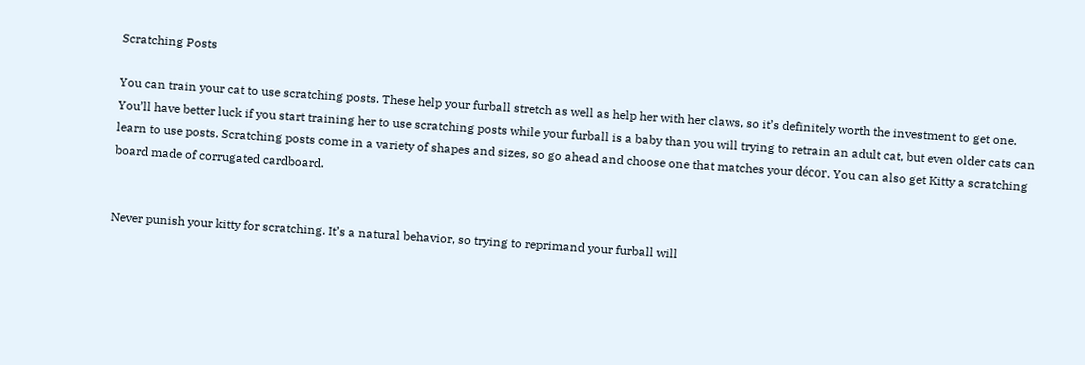Scratching Posts

You can train your cat to use scratching posts. These help your furball stretch as well as help her with her claws, so it’s definitely worth the investment to get one. You’ll have better luck if you start training her to use scratching posts while your furball is a baby than you will trying to retrain an adult cat, but even older cats can learn to use posts. Scratching posts come in a variety of shapes and sizes, so go ahead and choose one that matches your décor. You can also get Kitty a scratching board made of corrugated cardboard.


Never punish your kitty for scratching. It’s a natural behavior, so trying to reprimand your furball will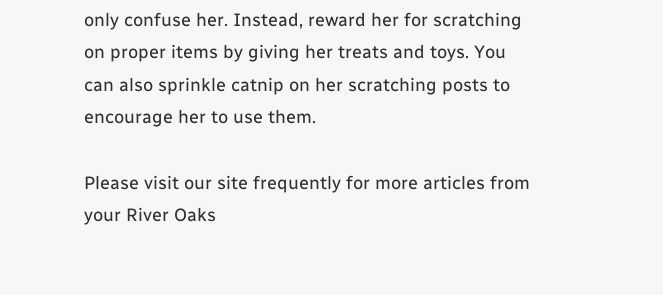only confuse her. Instead, reward her for scratching on proper items by giving her treats and toys. You can also sprinkle catnip on her scratching posts to encourage her to use them.

Please visit our site frequently for more articles from your River Oaks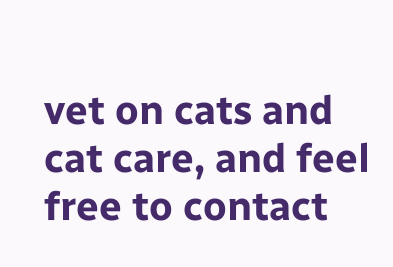vet on cats and cat care, and feel free to contact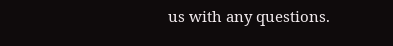us with any questions.